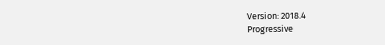Version: 2018.4
Progressive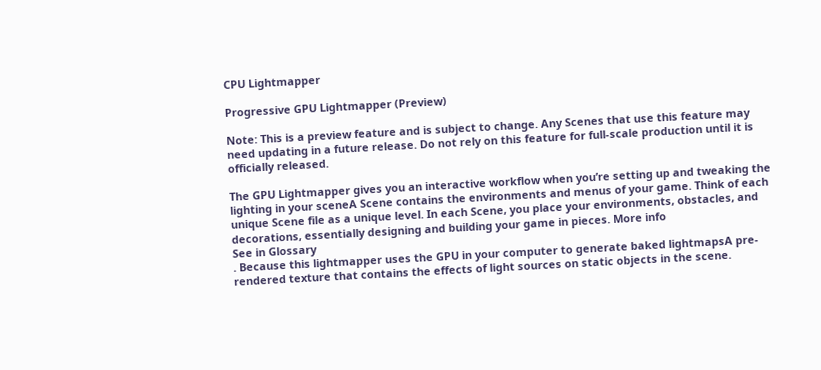CPU Lightmapper

Progressive GPU Lightmapper (Preview)

Note: This is a preview feature and is subject to change. Any Scenes that use this feature may need updating in a future release. Do not rely on this feature for full-scale production until it is officially released.

The GPU Lightmapper gives you an interactive workflow when you’re setting up and tweaking the lighting in your sceneA Scene contains the environments and menus of your game. Think of each unique Scene file as a unique level. In each Scene, you place your environments, obstacles, and decorations, essentially designing and building your game in pieces. More info
See in Glossary
. Because this lightmapper uses the GPU in your computer to generate baked lightmapsA pre-rendered texture that contains the effects of light sources on static objects in the scene.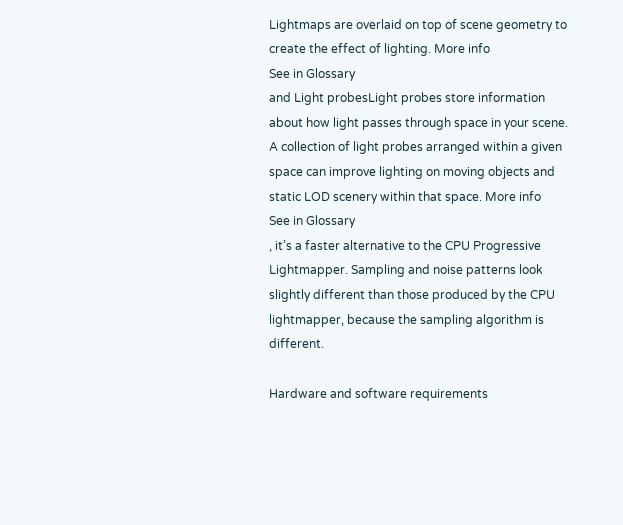Lightmaps are overlaid on top of scene geometry to create the effect of lighting. More info
See in Glossary
and Light probesLight probes store information about how light passes through space in your scene. A collection of light probes arranged within a given space can improve lighting on moving objects and static LOD scenery within that space. More info
See in Glossary
, it’s a faster alternative to the CPU Progressive Lightmapper. Sampling and noise patterns look slightly different than those produced by the CPU lightmapper, because the sampling algorithm is different.

Hardware and software requirements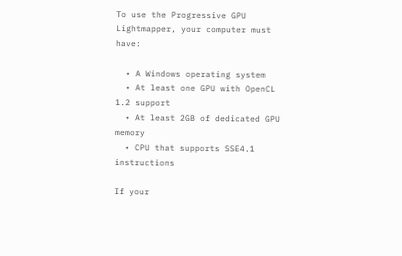To use the Progressive GPU Lightmapper, your computer must have:

  • A Windows operating system
  • At least one GPU with OpenCL 1.2 support
  • At least 2GB of dedicated GPU memory
  • CPU that supports SSE4.1 instructions

If your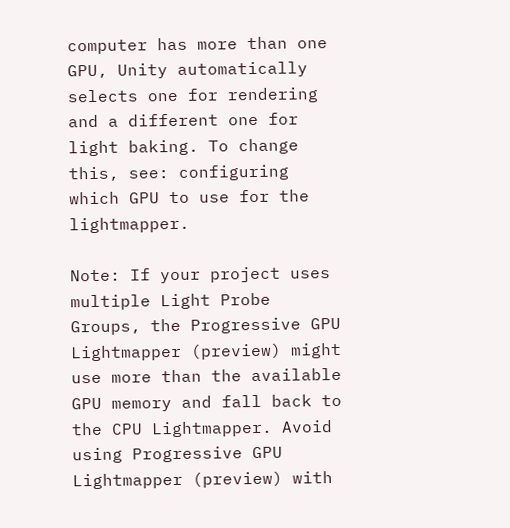computer has more than one GPU, Unity automatically selects one for rendering and a different one for light baking. To change this, see: configuring which GPU to use for the lightmapper.

Note: If your project uses multiple Light Probe Groups, the Progressive GPU Lightmapper (preview) might use more than the available GPU memory and fall back to the CPU Lightmapper. Avoid using Progressive GPU Lightmapper (preview) with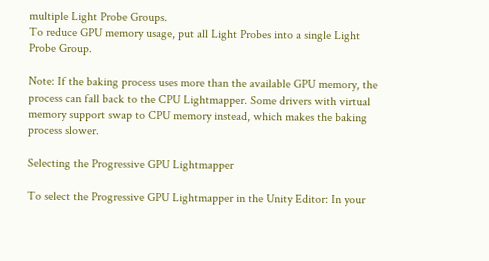multiple Light Probe Groups.
To reduce GPU memory usage, put all Light Probes into a single Light Probe Group.

Note: If the baking process uses more than the available GPU memory, the process can fall back to the CPU Lightmapper. Some drivers with virtual memory support swap to CPU memory instead, which makes the baking process slower.

Selecting the Progressive GPU Lightmapper

To select the Progressive GPU Lightmapper in the Unity Editor: In your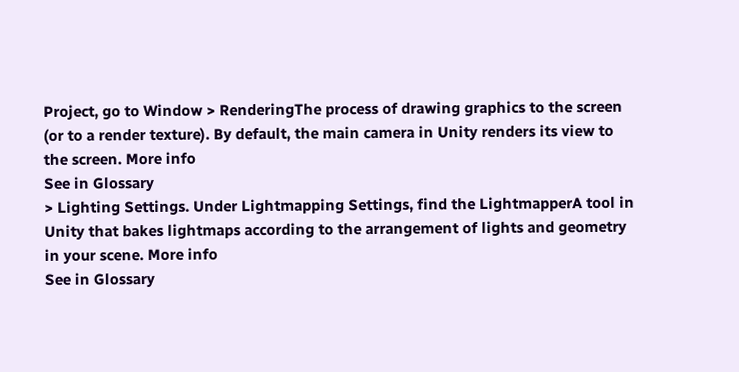Project, go to Window > RenderingThe process of drawing graphics to the screen (or to a render texture). By default, the main camera in Unity renders its view to the screen. More info
See in Glossary
> Lighting Settings. Under Lightmapping Settings, find the LightmapperA tool in Unity that bakes lightmaps according to the arrangement of lights and geometry in your scene. More info
See in Glossary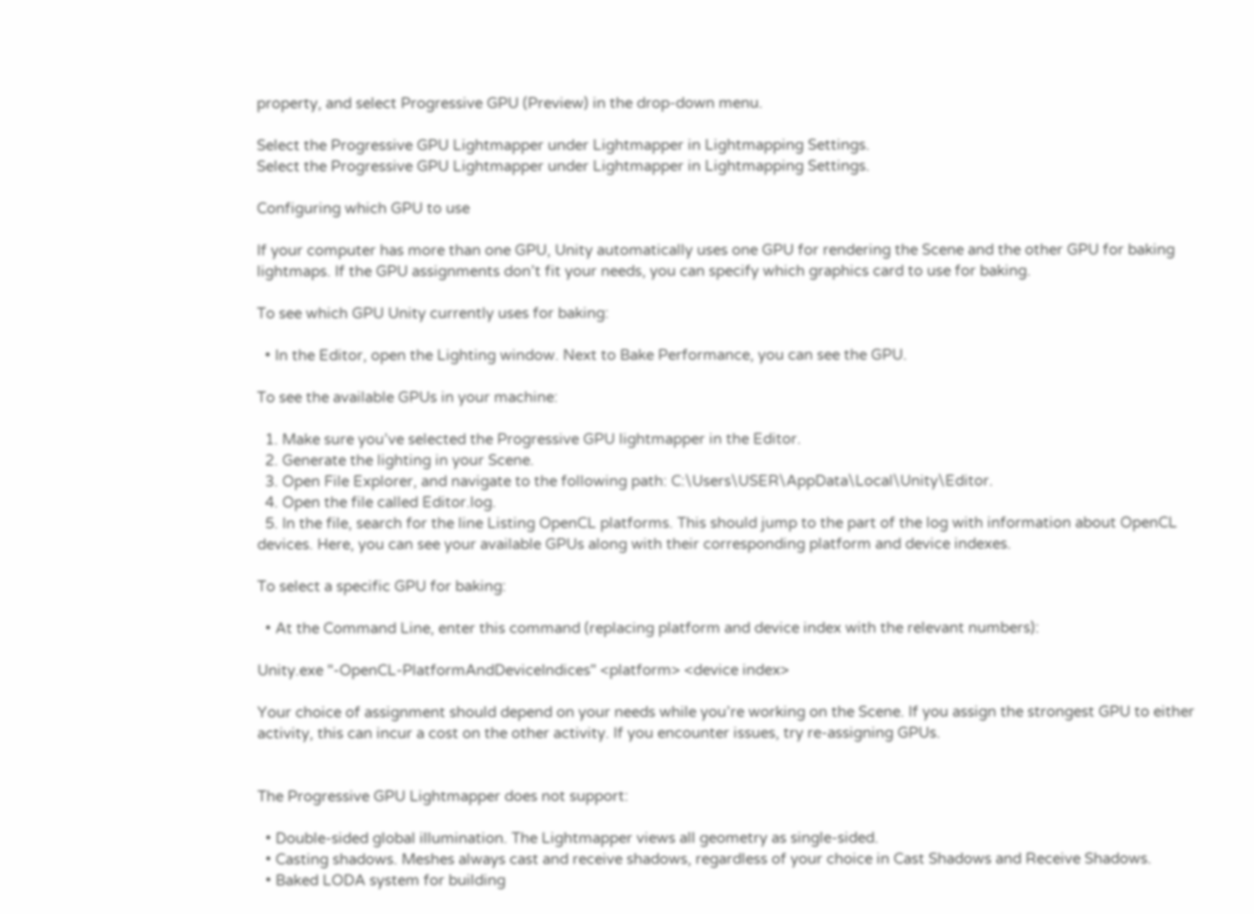property, and select Progressive GPU (Preview) in the drop-down menu.

Select the Progressive GPU Lightmapper under Lightmapper in Lightmapping Settings.
Select the Progressive GPU Lightmapper under Lightmapper in Lightmapping Settings.

Configuring which GPU to use

If your computer has more than one GPU, Unity automatically uses one GPU for rendering the Scene and the other GPU for baking lightmaps. If the GPU assignments don’t fit your needs, you can specify which graphics card to use for baking.

To see which GPU Unity currently uses for baking:

  • In the Editor, open the Lighting window. Next to Bake Performance, you can see the GPU.

To see the available GPUs in your machine:

  1. Make sure you’ve selected the Progressive GPU lightmapper in the Editor.
  2. Generate the lighting in your Scene.
  3. Open File Explorer, and navigate to the following path: C:\Users\USER\AppData\Local\Unity\Editor.
  4. Open the file called Editor.log.
  5. In the file, search for the line Listing OpenCL platforms. This should jump to the part of the log with information about OpenCL devices. Here, you can see your available GPUs along with their corresponding platform and device indexes.

To select a specific GPU for baking:

  • At the Command Line, enter this command (replacing platform and device index with the relevant numbers):

Unity.exe "-OpenCL-PlatformAndDeviceIndices" <platform> <device index>

Your choice of assignment should depend on your needs while you’re working on the Scene. If you assign the strongest GPU to either activity, this can incur a cost on the other activity. If you encounter issues, try re-assigning GPUs.


The Progressive GPU Lightmapper does not support:

  • Double-sided global illumination. The Lightmapper views all geometry as single-sided.
  • Casting shadows. Meshes always cast and receive shadows, regardless of your choice in Cast Shadows and Receive Shadows.
  • Baked LODA system for building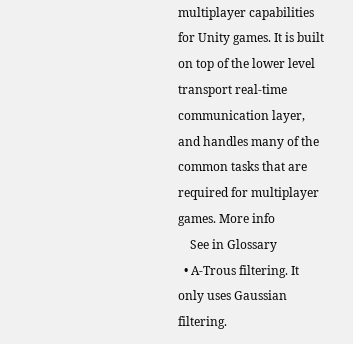multiplayer capabilities for Unity games. It is built on top of the lower level transport real-time communication layer, and handles many of the common tasks that are required for multiplayer games. More info
    See in Glossary
  • A-Trous filtering. It only uses Gaussian filtering.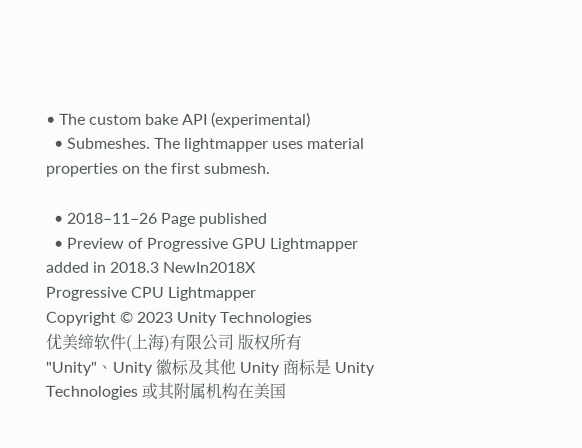• The custom bake API (experimental)
  • Submeshes. The lightmapper uses material properties on the first submesh.

  • 2018–11–26 Page published
  • Preview of Progressive GPU Lightmapper added in 2018.3 NewIn2018X
Progressive CPU Lightmapper
Copyright © 2023 Unity Technologies
优美缔软件(上海)有限公司 版权所有
"Unity"、Unity 徽标及其他 Unity 商标是 Unity Technologies 或其附属机构在美国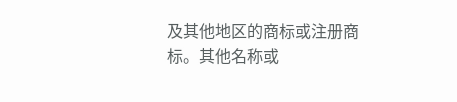及其他地区的商标或注册商标。其他名称或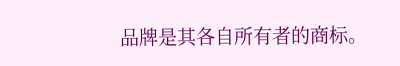品牌是其各自所有者的商标。